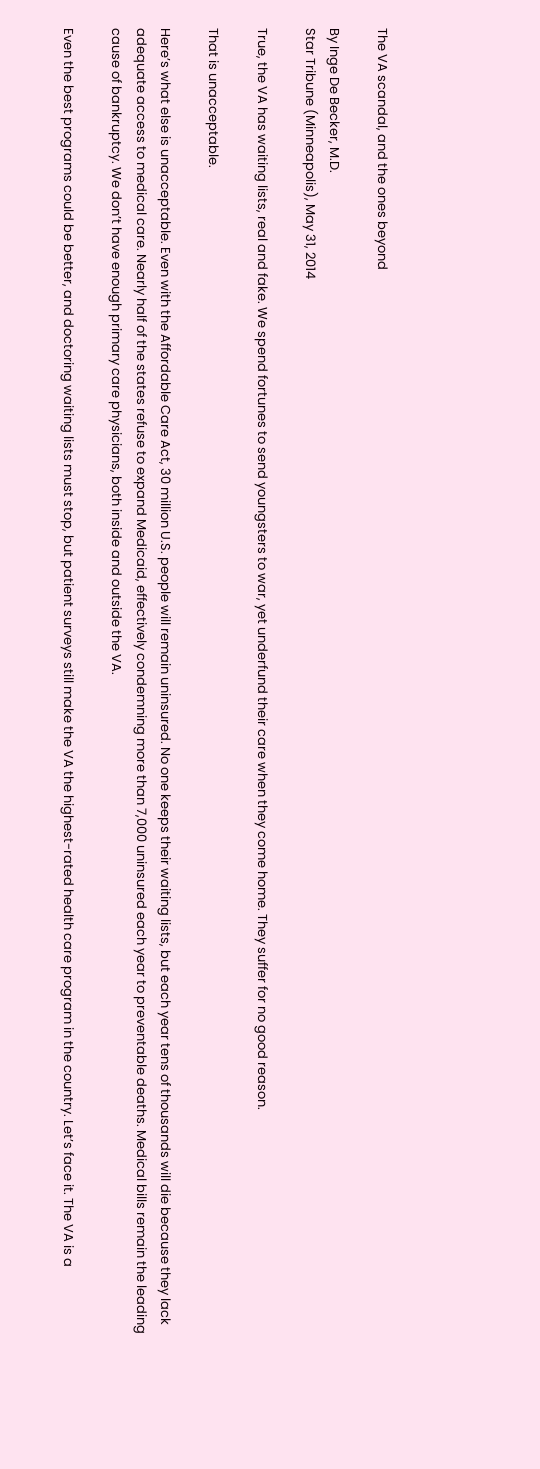The VA scandal, and the ones beyond

By Inge De Becker, M.D.
Star Tribune (Minneapolis), May 31, 2014

True, the VA has waiting lists, real and fake. We spend fortunes to send youngsters to war, yet underfund their care when they come home. They suffer for no good reason.

That is unacceptable.

Here’s what else is unacceptable. Even with the Affordable Care Act, 30 million U.S. people will remain uninsured. No one keeps their waiting lists, but each year tens of thousands will die because they lack adequate access to medical care. Nearly half of the states refuse to expand Medicaid, effectively condemning more than 7,000 uninsured each year to preventable deaths. Medical bills remain the leading cause of bankruptcy. We don’t have enough primary care physicians, both inside and outside the VA.

Even the best programs could be better, and doctoring waiting lists must stop, but patient surveys still make the VA the highest-rated health care program in the country. Let’s face it. The VA is a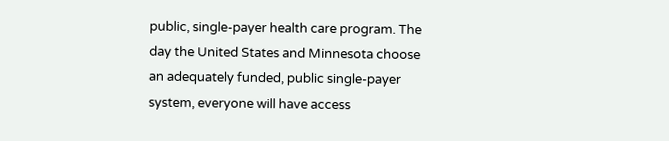public, single-payer health care program. The day the United States and Minnesota choose an adequately funded, public single-payer system, everyone will have access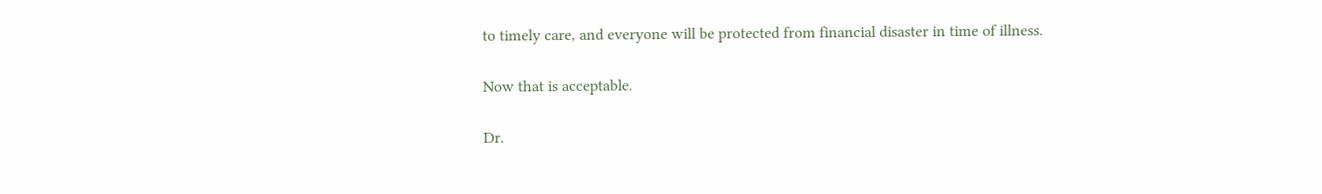to timely care, and everyone will be protected from financial disaster in time of illness.

Now that is acceptable.

Dr.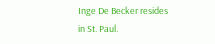Inge De Becker resides in St. Paul.